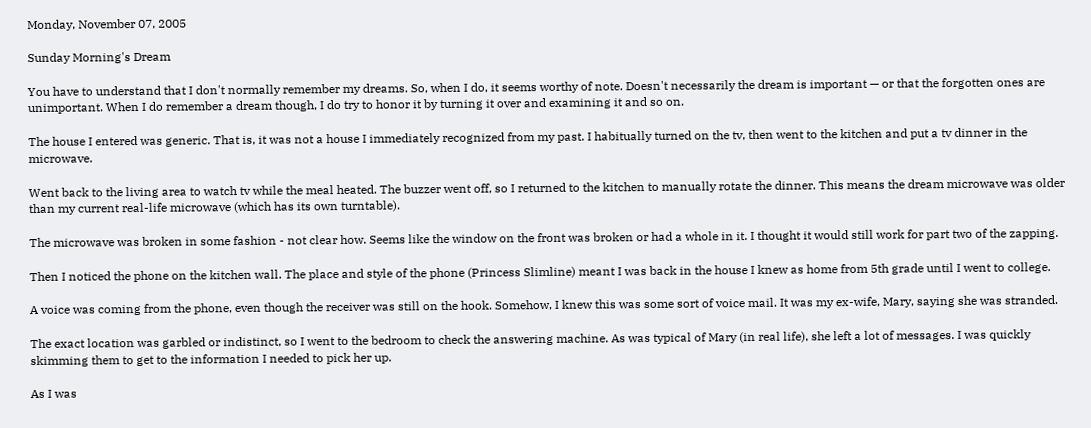Monday, November 07, 2005

Sunday Morning's Dream

You have to understand that I don't normally remember my dreams. So, when I do, it seems worthy of note. Doesn't necessarily the dream is important — or that the forgotten ones are unimportant. When I do remember a dream though, I do try to honor it by turning it over and examining it and so on.

The house I entered was generic. That is, it was not a house I immediately recognized from my past. I habitually turned on the tv, then went to the kitchen and put a tv dinner in the microwave.

Went back to the living area to watch tv while the meal heated. The buzzer went off, so I returned to the kitchen to manually rotate the dinner. This means the dream microwave was older than my current real-life microwave (which has its own turntable).

The microwave was broken in some fashion - not clear how. Seems like the window on the front was broken or had a whole in it. I thought it would still work for part two of the zapping.

Then I noticed the phone on the kitchen wall. The place and style of the phone (Princess Slimline) meant I was back in the house I knew as home from 5th grade until I went to college.

A voice was coming from the phone, even though the receiver was still on the hook. Somehow, I knew this was some sort of voice mail. It was my ex-wife, Mary, saying she was stranded.

The exact location was garbled or indistinct, so I went to the bedroom to check the answering machine. As was typical of Mary (in real life), she left a lot of messages. I was quickly skimming them to get to the information I needed to pick her up.

As I was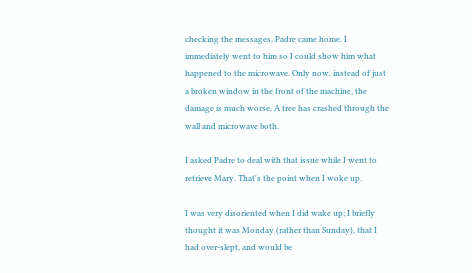checking the messages, Padre came home. I immediately went to him so I could show him what happened to the microwave. Only now, instead of just a broken window in the front of the machine, the damage is much worse. A tree has crashed through the wall and microwave both.

I asked Padre to deal with that issue while I went to retrieve Mary. That's the point when I woke up.

I was very disoriented when I did wake up; I briefly thought it was Monday (rather than Sunday), that I had over-slept, and would be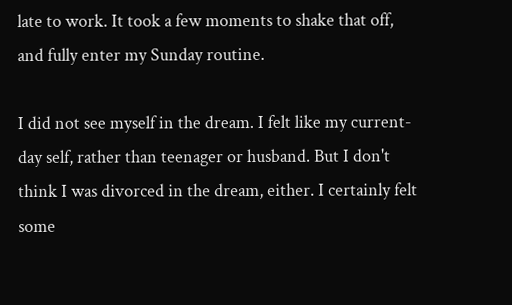late to work. It took a few moments to shake that off, and fully enter my Sunday routine.

I did not see myself in the dream. I felt like my current-day self, rather than teenager or husband. But I don't think I was divorced in the dream, either. I certainly felt some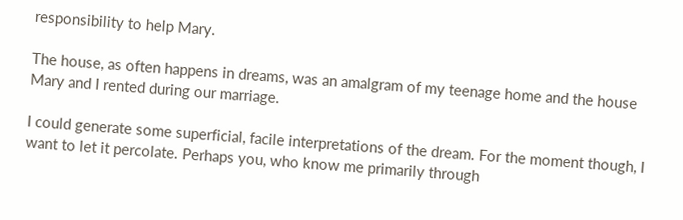responsibility to help Mary.

The house, as often happens in dreams, was an amalgram of my teenage home and the house Mary and I rented during our marriage.

I could generate some superficial, facile interpretations of the dream. For the moment though, I want to let it percolate. Perhaps you, who know me primarily through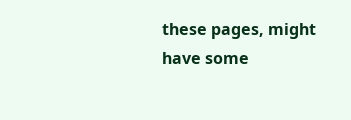these pages, might have some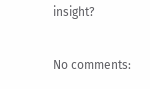insight?

No comments: